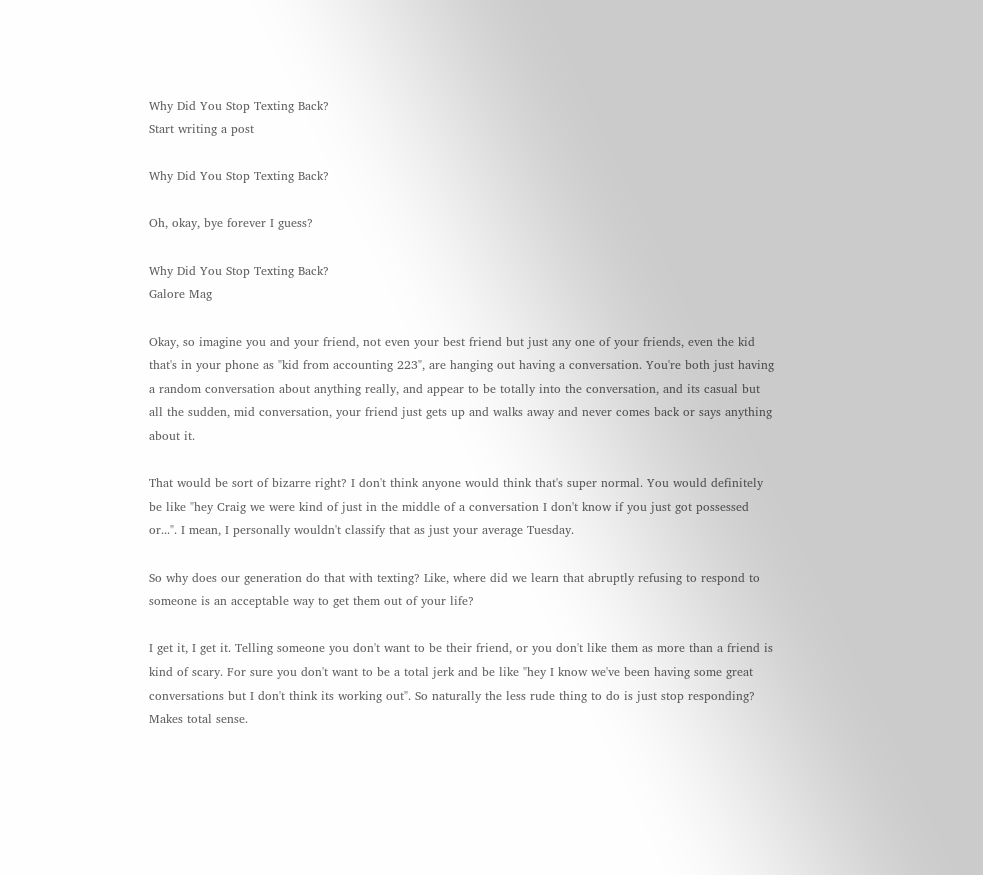Why Did You Stop Texting Back?
Start writing a post

Why Did You Stop Texting Back?

Oh, okay, bye forever I guess?

Why Did You Stop Texting Back?
Galore Mag

Okay, so imagine you and your friend, not even your best friend but just any one of your friends, even the kid that's in your phone as "kid from accounting 223", are hanging out having a conversation. You're both just having a random conversation about anything really, and appear to be totally into the conversation, and its casual but all the sudden, mid conversation, your friend just gets up and walks away and never comes back or says anything about it.

That would be sort of bizarre right? I don't think anyone would think that's super normal. You would definitely be like "hey Craig we were kind of just in the middle of a conversation I don't know if you just got possessed or...". I mean, I personally wouldn't classify that as just your average Tuesday.

So why does our generation do that with texting? Like, where did we learn that abruptly refusing to respond to someone is an acceptable way to get them out of your life?

I get it, I get it. Telling someone you don't want to be their friend, or you don't like them as more than a friend is kind of scary. For sure you don't want to be a total jerk and be like "hey I know we've been having some great conversations but I don't think its working out". So naturally the less rude thing to do is just stop responding? Makes total sense.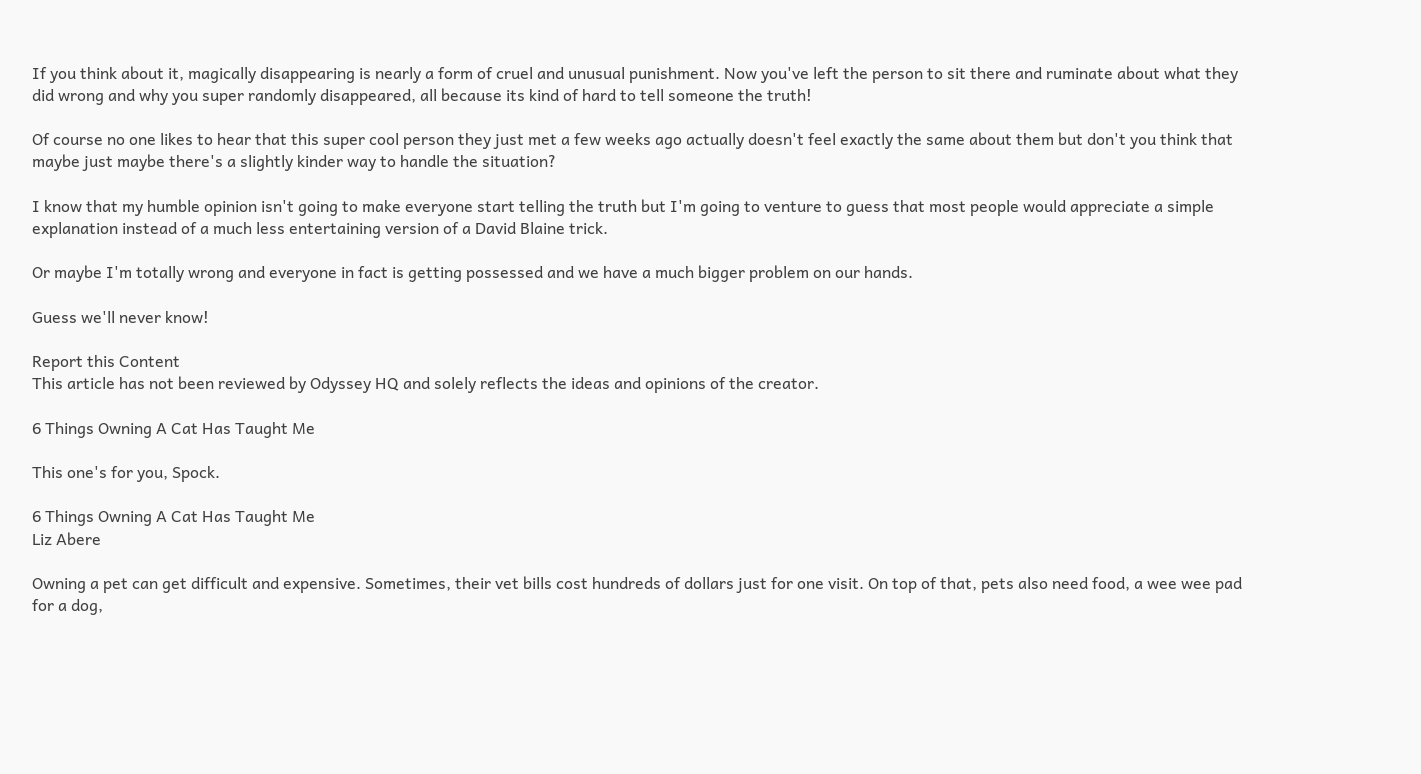If you think about it, magically disappearing is nearly a form of cruel and unusual punishment. Now you've left the person to sit there and ruminate about what they did wrong and why you super randomly disappeared, all because its kind of hard to tell someone the truth!

Of course no one likes to hear that this super cool person they just met a few weeks ago actually doesn't feel exactly the same about them but don't you think that maybe just maybe there's a slightly kinder way to handle the situation?

I know that my humble opinion isn't going to make everyone start telling the truth but I'm going to venture to guess that most people would appreciate a simple explanation instead of a much less entertaining version of a David Blaine trick.

Or maybe I'm totally wrong and everyone in fact is getting possessed and we have a much bigger problem on our hands.

Guess we'll never know!

Report this Content
This article has not been reviewed by Odyssey HQ and solely reflects the ideas and opinions of the creator.

6 Things Owning A Cat Has Taught Me

This one's for you, Spock.

6 Things Owning A Cat Has Taught Me
Liz Abere

Owning a pet can get difficult and expensive. Sometimes, their vet bills cost hundreds of dollars just for one visit. On top of that, pets also need food, a wee wee pad for a dog,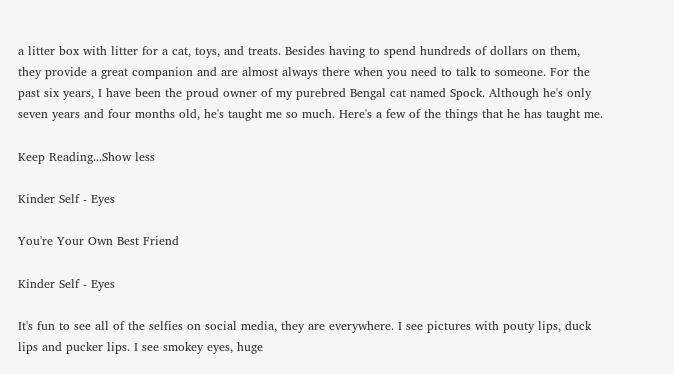a litter box with litter for a cat, toys, and treats. Besides having to spend hundreds of dollars on them, they provide a great companion and are almost always there when you need to talk to someone. For the past six years, I have been the proud owner of my purebred Bengal cat named Spock. Although he's only seven years and four months old, he's taught me so much. Here's a few of the things that he has taught me.

Keep Reading...Show less

Kinder Self - Eyes

You're Your Own Best Friend

Kinder Self - Eyes

It's fun to see all of the selfies on social media, they are everywhere. I see pictures with pouty lips, duck lips and pucker lips. I see smokey eyes, huge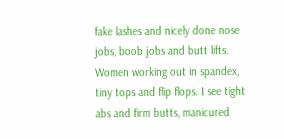fake lashes and nicely done nose jobs, boob jobs and butt lifts. Women working out in spandex, tiny tops and flip flops. I see tight abs and firm butts, manicured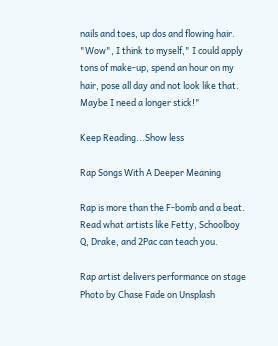nails and toes, up dos and flowing hair. "Wow", I think to myself," I could apply tons of make-up, spend an hour on my hair, pose all day and not look like that. Maybe I need a longer stick!"

Keep Reading...Show less

Rap Songs With A Deeper Meaning

Rap is more than the F-bomb and a beat. Read what artists like Fetty, Schoolboy Q, Drake, and 2Pac can teach you.

Rap artist delivers performance on stage
Photo by Chase Fade on Unsplash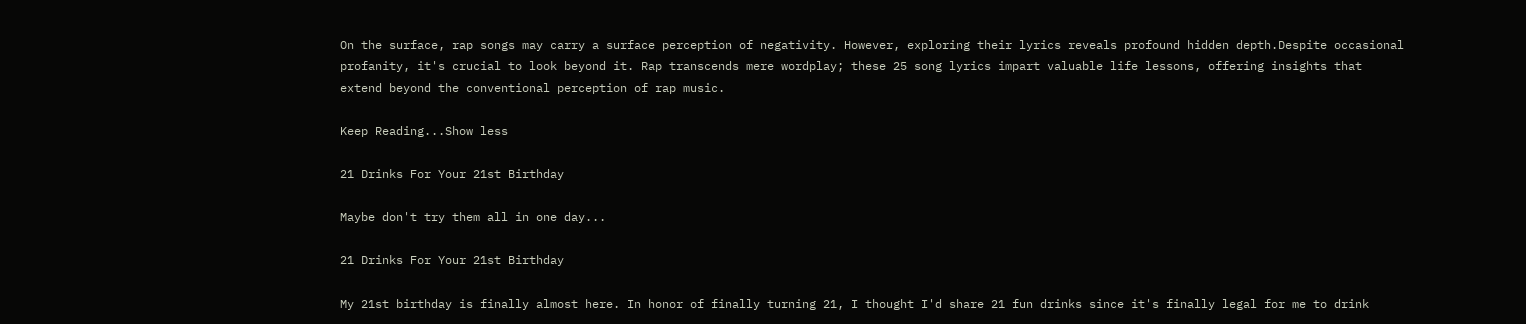On the surface, rap songs may carry a surface perception of negativity. However, exploring their lyrics reveals profound hidden depth.Despite occasional profanity, it's crucial to look beyond it. Rap transcends mere wordplay; these 25 song lyrics impart valuable life lessons, offering insights that extend beyond the conventional perception of rap music.

Keep Reading...Show less

21 Drinks For Your 21st Birthday

Maybe don't try them all in one day...

21 Drinks For Your 21st Birthday

My 21st birthday is finally almost here. In honor of finally turning 21, I thought I'd share 21 fun drinks since it's finally legal for me to drink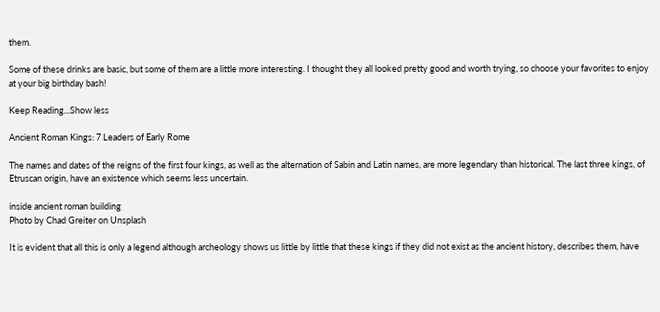them.

Some of these drinks are basic, but some of them are a little more interesting. I thought they all looked pretty good and worth trying, so choose your favorites to enjoy at your big birthday bash!

Keep Reading...Show less

Ancient Roman Kings: 7 Leaders of Early Rome

The names and dates of the reigns of the first four kings, as well as the alternation of Sabin and Latin names, are more legendary than historical. The last three kings, of Etruscan origin, have an existence which seems less uncertain.

inside ancient roman building
Photo by Chad Greiter on Unsplash

It is evident that all this is only a legend although archeology shows us little by little that these kings if they did not exist as the ancient history, describes them, have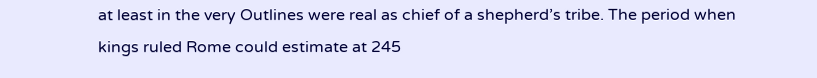at least in the very Outlines were real as chief of a shepherd’s tribe. The period when kings ruled Rome could estimate at 245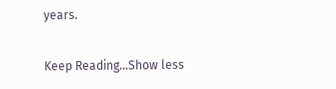years.

Keep Reading...Show less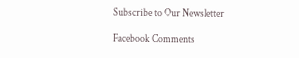Subscribe to Our Newsletter

Facebook Comments